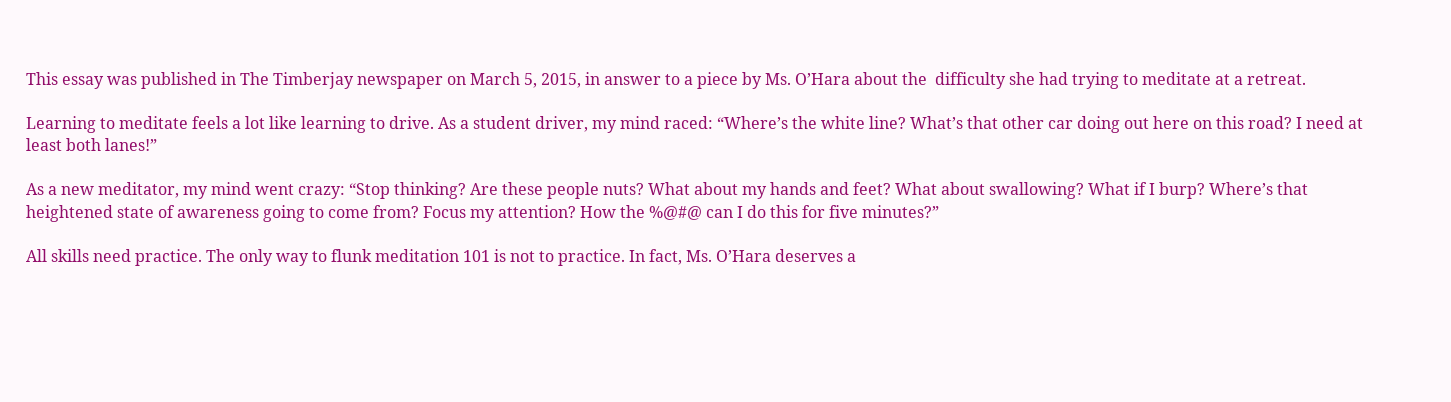This essay was published in The Timberjay newspaper on March 5, 2015, in answer to a piece by Ms. O’Hara about the  difficulty she had trying to meditate at a retreat.

Learning to meditate feels a lot like learning to drive. As a student driver, my mind raced: “Where’s the white line? What’s that other car doing out here on this road? I need at least both lanes!”

As a new meditator, my mind went crazy: “Stop thinking? Are these people nuts? What about my hands and feet? What about swallowing? What if I burp? Where’s that heightened state of awareness going to come from? Focus my attention? How the %@#@ can I do this for five minutes?”

All skills need practice. The only way to flunk meditation 101 is not to practice. In fact, Ms. O’Hara deserves a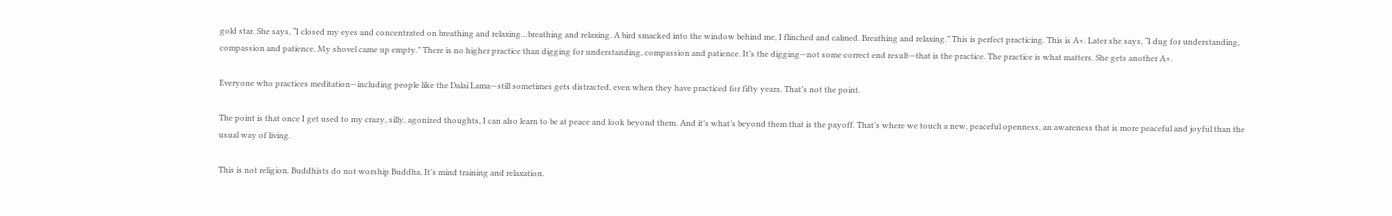gold star. She says, “I closed my eyes and concentrated on breathing and relaxing…breathing and relaxing. A bird smacked into the window behind me, I flinched and calmed. Breathing and relaxing.” This is perfect practicing. This is A+. Later she says, “I dug for understanding, compassion and patience. My shovel came up empty.” There is no higher practice than digging for understanding, compassion and patience. It’s the digging—not some correct end result—that is the practice. The practice is what matters. She gets another A+.

Everyone who practices meditation—including people like the Dalai Lama—still sometimes gets distracted, even when they have practiced for fifty years. That’s not the point.

The point is that once I get used to my crazy, silly, agonized thoughts, I can also learn to be at peace and look beyond them. And it’s what’s beyond them that is the payoff. That’s where we touch a new, peaceful openness, an awareness that is more peaceful and joyful than the usual way of living.

This is not religion. Buddhists do not worship Buddha. It’s mind training and relaxation.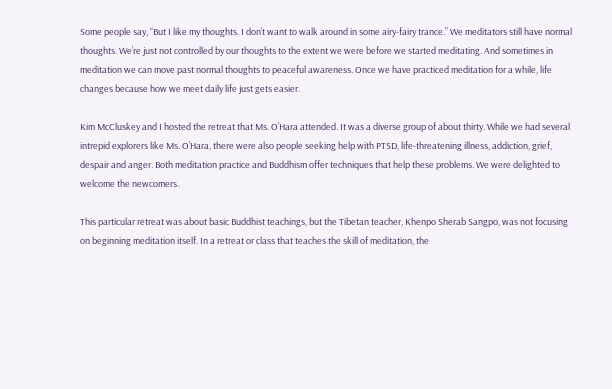Some people say, “But I like my thoughts. I don’t want to walk around in some airy-fairy trance.” We meditators still have normal thoughts. We’re just not controlled by our thoughts to the extent we were before we started meditating. And sometimes in meditation we can move past normal thoughts to peaceful awareness. Once we have practiced meditation for a while, life changes because how we meet daily life just gets easier.

Kim McCluskey and I hosted the retreat that Ms. O’Hara attended. It was a diverse group of about thirty. While we had several intrepid explorers like Ms. O’Hara, there were also people seeking help with PTSD, life-threatening illness, addiction, grief, despair and anger. Both meditation practice and Buddhism offer techniques that help these problems. We were delighted to welcome the newcomers.

This particular retreat was about basic Buddhist teachings, but the Tibetan teacher, Khenpo Sherab Sangpo, was not focusing on beginning meditation itself. In a retreat or class that teaches the skill of meditation, the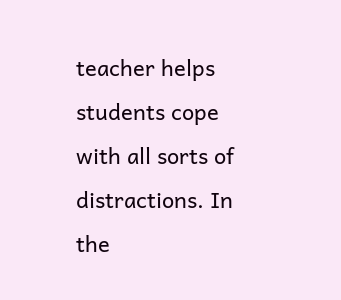teacher helps students cope with all sorts of distractions. In the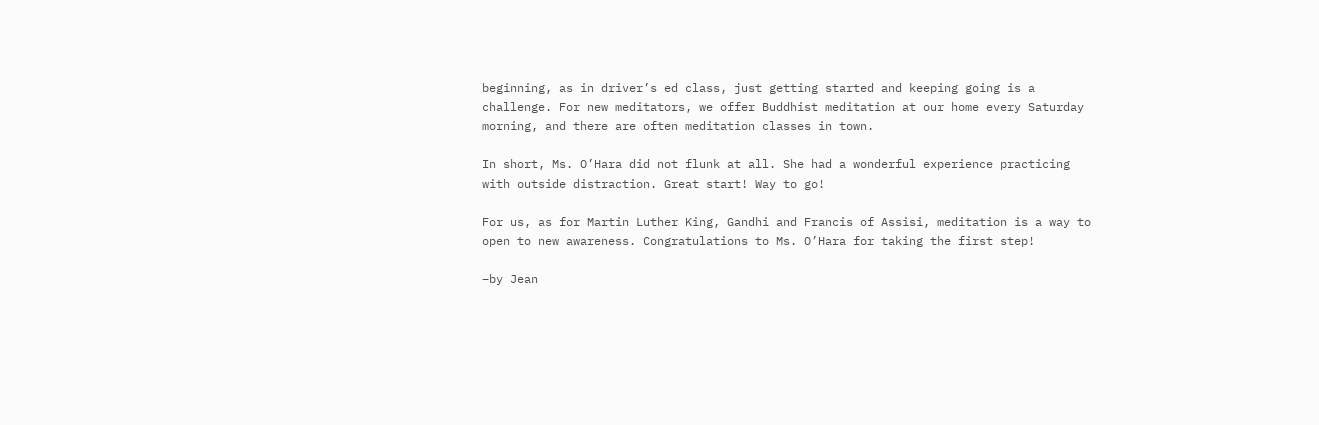beginning, as in driver’s ed class, just getting started and keeping going is a challenge. For new meditators, we offer Buddhist meditation at our home every Saturday morning, and there are often meditation classes in town.

In short, Ms. O’Hara did not flunk at all. She had a wonderful experience practicing with outside distraction. Great start! Way to go!

For us, as for Martin Luther King, Gandhi and Francis of Assisi, meditation is a way to open to new awareness. Congratulations to Ms. O’Hara for taking the first step!

–by Jean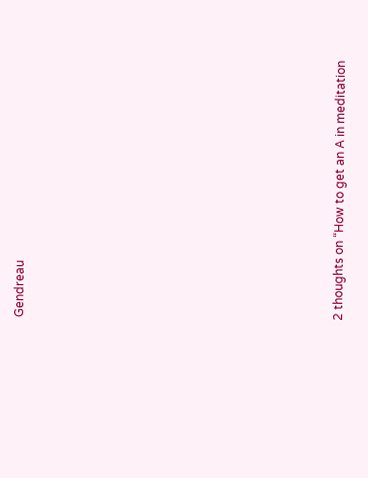Gendreau












2 thoughts on “How to get an A in meditation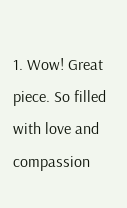1. Wow! Great piece. So filled with love and compassion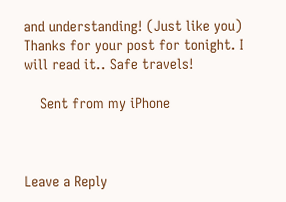and understanding! (Just like you) Thanks for your post for tonight. I will read it.. Safe travels!

    Sent from my iPhone



Leave a Reply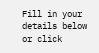Fill in your details below or click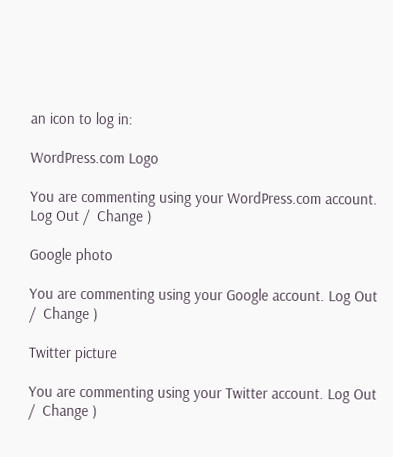an icon to log in:

WordPress.com Logo

You are commenting using your WordPress.com account. Log Out /  Change )

Google photo

You are commenting using your Google account. Log Out /  Change )

Twitter picture

You are commenting using your Twitter account. Log Out /  Change )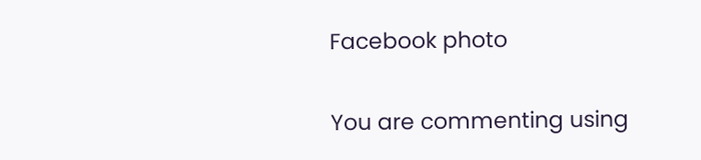Facebook photo

You are commenting using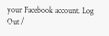your Facebook account. Log Out /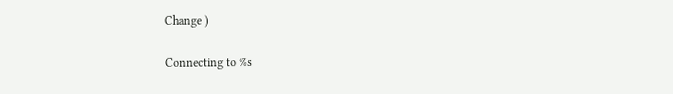Change )

Connecting to %s